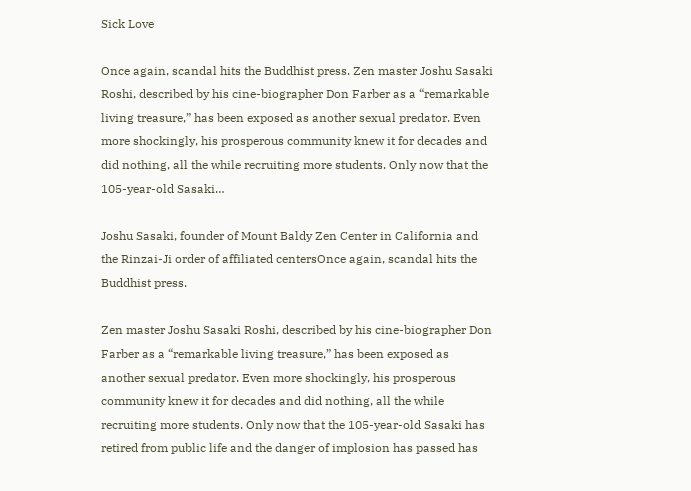Sick Love

Once again, scandal hits the Buddhist press. Zen master Joshu Sasaki Roshi, described by his cine-biographer Don Farber as a “remarkable living treasure,” has been exposed as another sexual predator. Even more shockingly, his prosperous community knew it for decades and did nothing, all the while recruiting more students. Only now that the 105-year-old Sasaki…

Joshu Sasaki, founder of Mount Baldy Zen Center in California and the Rinzai-Ji order of affiliated centersOnce again, scandal hits the Buddhist press.

Zen master Joshu Sasaki Roshi, described by his cine-biographer Don Farber as a “remarkable living treasure,” has been exposed as another sexual predator. Even more shockingly, his prosperous community knew it for decades and did nothing, all the while recruiting more students. Only now that the 105-year-old Sasaki has retired from public life and the danger of implosion has passed has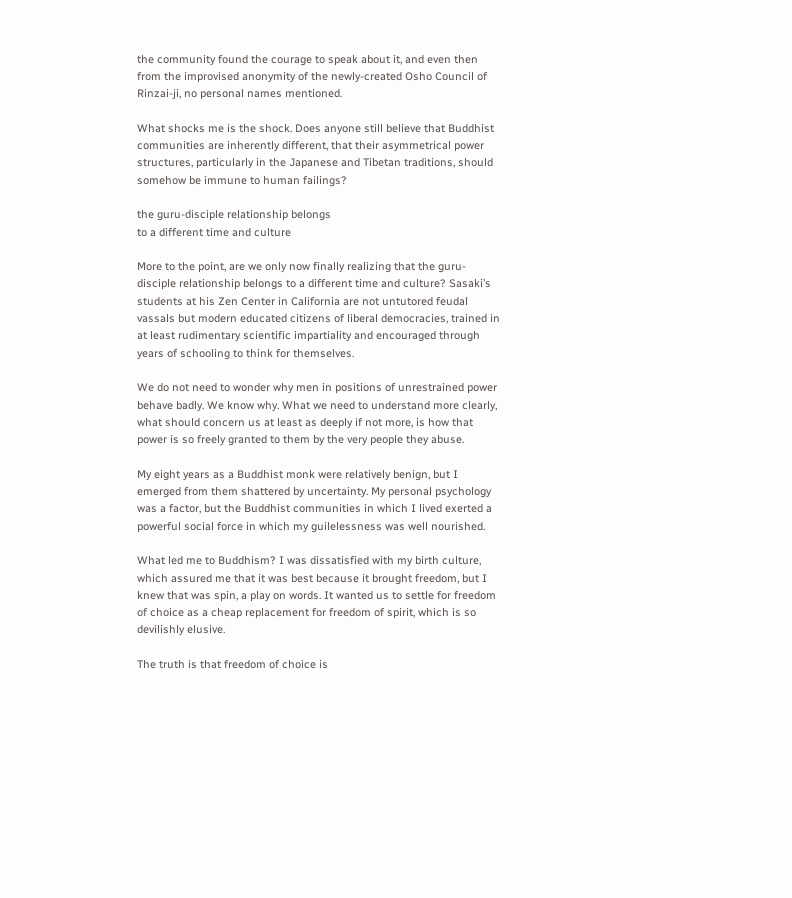the community found the courage to speak about it, and even then from the improvised anonymity of the newly-created Osho Council of Rinzai-ji, no personal names mentioned.

What shocks me is the shock. Does anyone still believe that Buddhist communities are inherently different, that their asymmetrical power structures, particularly in the Japanese and Tibetan traditions, should somehow be immune to human failings?

the guru-disciple relationship belongs
to a different time and culture

More to the point, are we only now finally realizing that the guru-disciple relationship belongs to a different time and culture? Sasaki’s students at his Zen Center in California are not untutored feudal vassals but modern educated citizens of liberal democracies, trained in at least rudimentary scientific impartiality and encouraged through years of schooling to think for themselves.

We do not need to wonder why men in positions of unrestrained power behave badly. We know why. What we need to understand more clearly, what should concern us at least as deeply if not more, is how that power is so freely granted to them by the very people they abuse.

My eight years as a Buddhist monk were relatively benign, but I emerged from them shattered by uncertainty. My personal psychology was a factor, but the Buddhist communities in which I lived exerted a powerful social force in which my guilelessness was well nourished.

What led me to Buddhism? I was dissatisfied with my birth culture, which assured me that it was best because it brought freedom, but I knew that was spin, a play on words. It wanted us to settle for freedom of choice as a cheap replacement for freedom of spirit, which is so devilishly elusive.

The truth is that freedom of choice is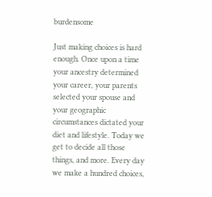burdensome

Just making choices is hard enough. Once upon a time your ancestry determined your career, your parents selected your spouse and your geographic circumstances dictated your diet and lifestyle. Today we get to decide all those things, and more. Every day we make a hundred choices,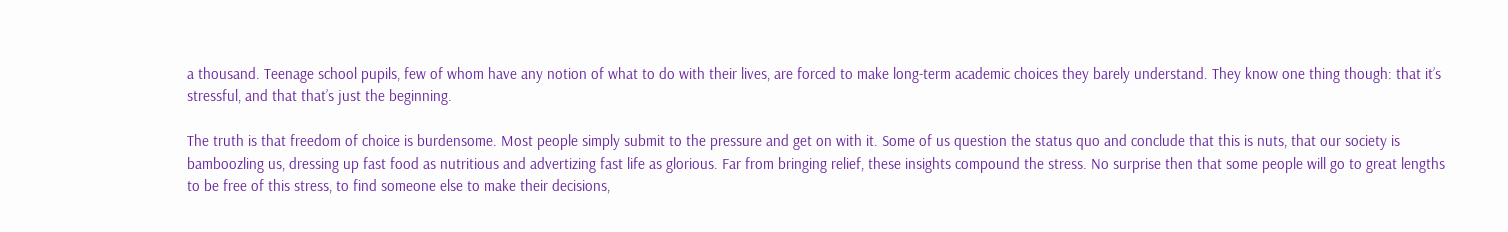a thousand. Teenage school pupils, few of whom have any notion of what to do with their lives, are forced to make long-term academic choices they barely understand. They know one thing though: that it’s stressful, and that that’s just the beginning.

The truth is that freedom of choice is burdensome. Most people simply submit to the pressure and get on with it. Some of us question the status quo and conclude that this is nuts, that our society is bamboozling us, dressing up fast food as nutritious and advertizing fast life as glorious. Far from bringing relief, these insights compound the stress. No surprise then that some people will go to great lengths to be free of this stress, to find someone else to make their decisions,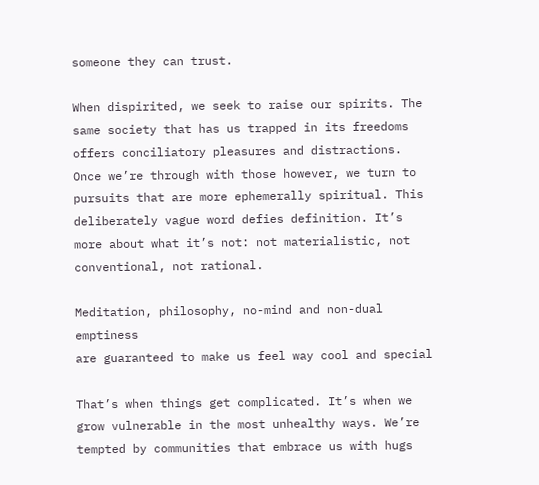someone they can trust.

When dispirited, we seek to raise our spirits. The same society that has us trapped in its freedoms offers conciliatory pleasures and distractions. Once we’re through with those however, we turn to pursuits that are more ephemerally spiritual. This deliberately vague word defies definition. It’s more about what it’s not: not materialistic, not conventional, not rational.

Meditation, philosophy, no-mind and non-dual emptiness
are guaranteed to make us feel way cool and special

That’s when things get complicated. It’s when we grow vulnerable in the most unhealthy ways. We’re tempted by communities that embrace us with hugs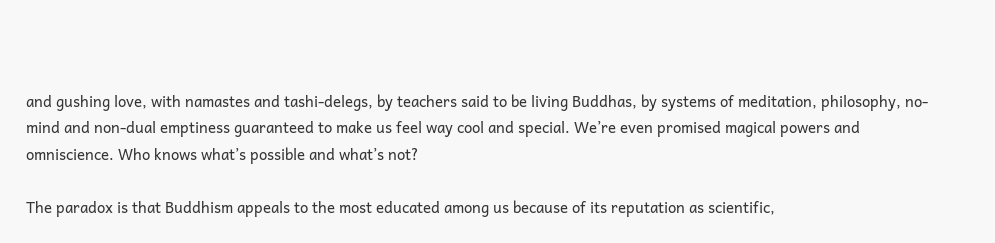and gushing love, with namastes and tashi-delegs, by teachers said to be living Buddhas, by systems of meditation, philosophy, no-mind and non-dual emptiness guaranteed to make us feel way cool and special. We’re even promised magical powers and omniscience. Who knows what’s possible and what’s not?

The paradox is that Buddhism appeals to the most educated among us because of its reputation as scientific,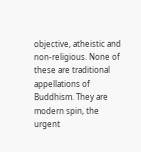objective, atheistic and non-religious. None of these are traditional appellations of Buddhism. They are modern spin, the urgent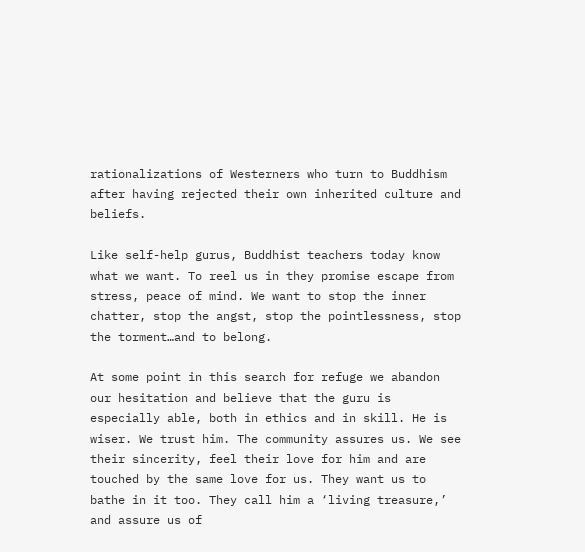rationalizations of Westerners who turn to Buddhism after having rejected their own inherited culture and beliefs.

Like self-help gurus, Buddhist teachers today know what we want. To reel us in they promise escape from stress, peace of mind. We want to stop the inner chatter, stop the angst, stop the pointlessness, stop the torment…and to belong.

At some point in this search for refuge we abandon our hesitation and believe that the guru is especially able, both in ethics and in skill. He is wiser. We trust him. The community assures us. We see their sincerity, feel their love for him and are touched by the same love for us. They want us to bathe in it too. They call him a ‘living treasure,’ and assure us of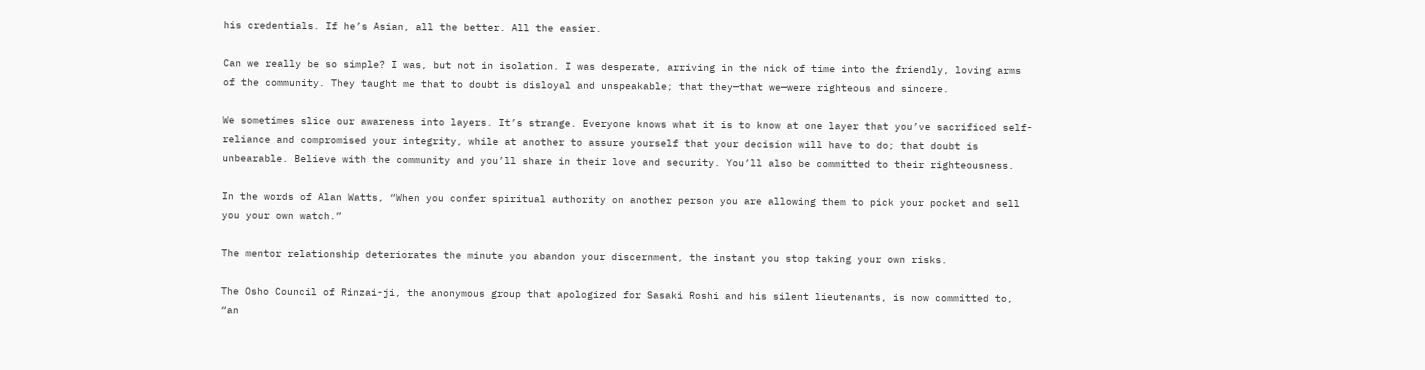his credentials. If he’s Asian, all the better. All the easier.

Can we really be so simple? I was, but not in isolation. I was desperate, arriving in the nick of time into the friendly, loving arms of the community. They taught me that to doubt is disloyal and unspeakable; that they—that we—were righteous and sincere.

We sometimes slice our awareness into layers. It’s strange. Everyone knows what it is to know at one layer that you’ve sacrificed self-reliance and compromised your integrity, while at another to assure yourself that your decision will have to do; that doubt is unbearable. Believe with the community and you’ll share in their love and security. You’ll also be committed to their righteousness.

In the words of Alan Watts, “When you confer spiritual authority on another person you are allowing them to pick your pocket and sell you your own watch.”

The mentor relationship deteriorates the minute you abandon your discernment, the instant you stop taking your own risks.

The Osho Council of Rinzai-ji, the anonymous group that apologized for Sasaki Roshi and his silent lieutenants, is now committed to, “an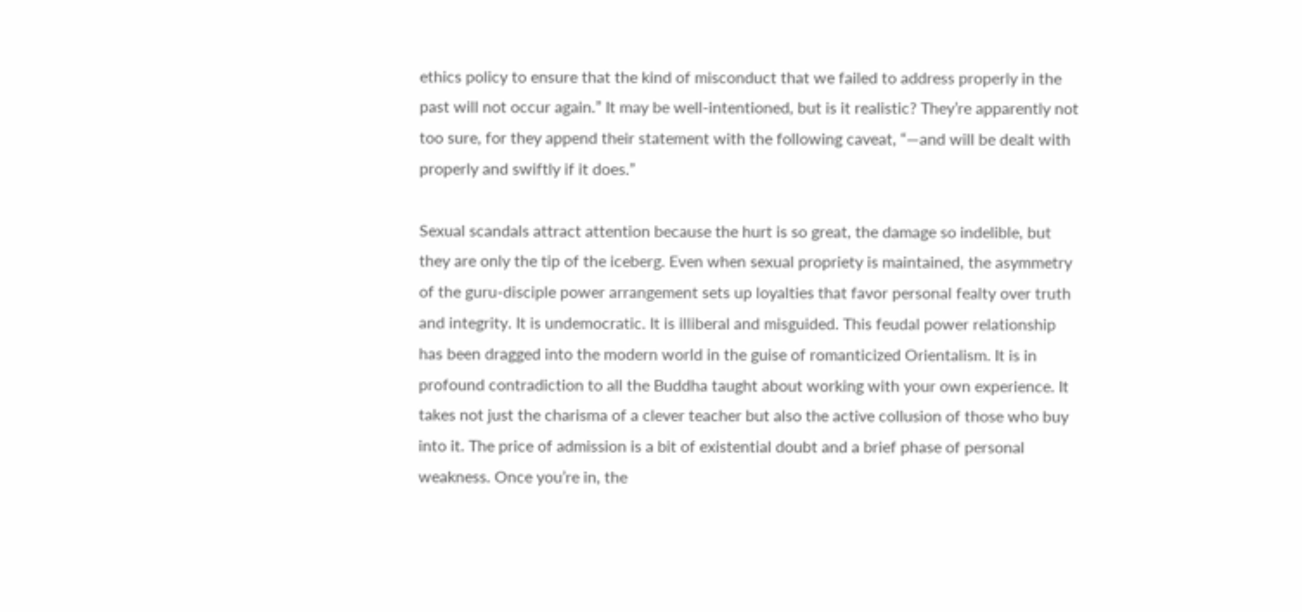ethics policy to ensure that the kind of misconduct that we failed to address properly in the past will not occur again.” It may be well-intentioned, but is it realistic? They’re apparently not too sure, for they append their statement with the following caveat, “—and will be dealt with properly and swiftly if it does.”

Sexual scandals attract attention because the hurt is so great, the damage so indelible, but they are only the tip of the iceberg. Even when sexual propriety is maintained, the asymmetry of the guru-disciple power arrangement sets up loyalties that favor personal fealty over truth and integrity. It is undemocratic. It is illiberal and misguided. This feudal power relationship has been dragged into the modern world in the guise of romanticized Orientalism. It is in profound contradiction to all the Buddha taught about working with your own experience. It takes not just the charisma of a clever teacher but also the active collusion of those who buy into it. The price of admission is a bit of existential doubt and a brief phase of personal weakness. Once you’re in, the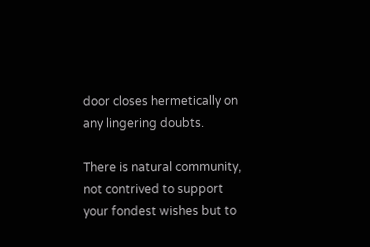door closes hermetically on any lingering doubts.

There is natural community, not contrived to support your fondest wishes but to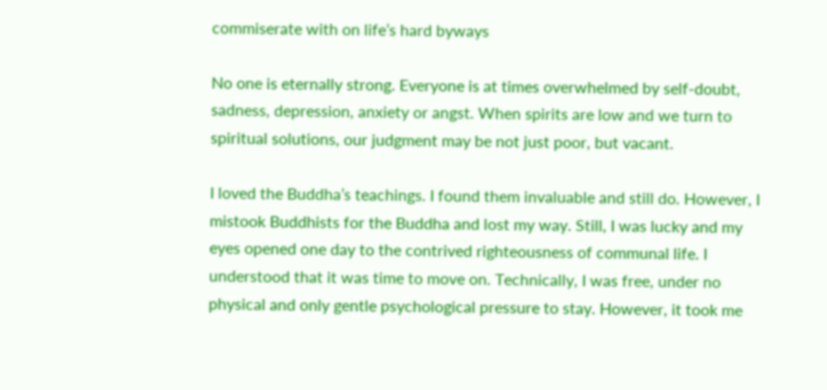commiserate with on life’s hard byways

No one is eternally strong. Everyone is at times overwhelmed by self-doubt, sadness, depression, anxiety or angst. When spirits are low and we turn to spiritual solutions, our judgment may be not just poor, but vacant.

I loved the Buddha’s teachings. I found them invaluable and still do. However, I mistook Buddhists for the Buddha and lost my way. Still, I was lucky and my eyes opened one day to the contrived righteousness of communal life. I understood that it was time to move on. Technically, I was free, under no physical and only gentle psychological pressure to stay. However, it took me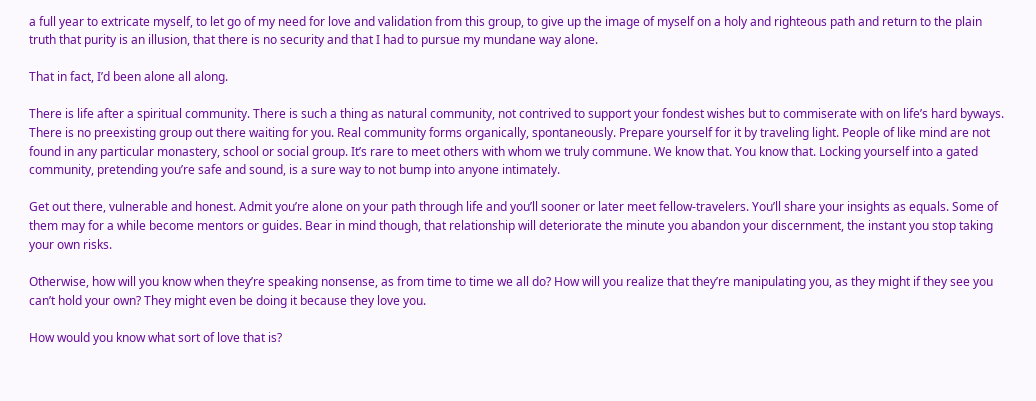a full year to extricate myself, to let go of my need for love and validation from this group, to give up the image of myself on a holy and righteous path and return to the plain truth that purity is an illusion, that there is no security and that I had to pursue my mundane way alone.

That in fact, I’d been alone all along.

There is life after a spiritual community. There is such a thing as natural community, not contrived to support your fondest wishes but to commiserate with on life’s hard byways. There is no preexisting group out there waiting for you. Real community forms organically, spontaneously. Prepare yourself for it by traveling light. People of like mind are not found in any particular monastery, school or social group. It’s rare to meet others with whom we truly commune. We know that. You know that. Locking yourself into a gated community, pretending you’re safe and sound, is a sure way to not bump into anyone intimately.

Get out there, vulnerable and honest. Admit you’re alone on your path through life and you’ll sooner or later meet fellow-travelers. You’ll share your insights as equals. Some of them may for a while become mentors or guides. Bear in mind though, that relationship will deteriorate the minute you abandon your discernment, the instant you stop taking your own risks.

Otherwise, how will you know when they’re speaking nonsense, as from time to time we all do? How will you realize that they’re manipulating you, as they might if they see you can’t hold your own? They might even be doing it because they love you.

How would you know what sort of love that is?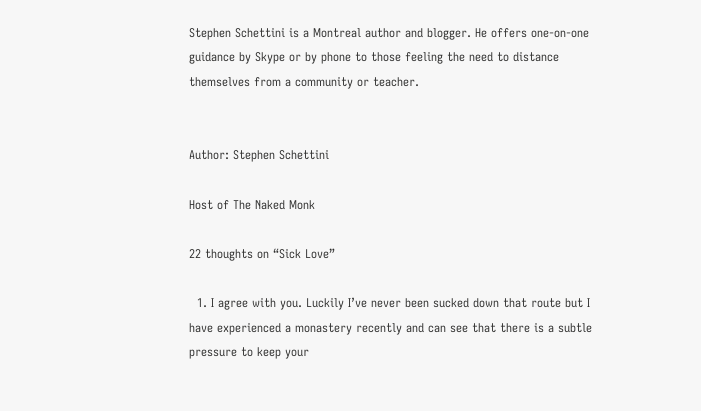Stephen Schettini is a Montreal author and blogger. He offers one-on-one guidance by Skype or by phone to those feeling the need to distance themselves from a community or teacher.


Author: Stephen Schettini

Host of The Naked Monk

22 thoughts on “Sick Love”

  1. I agree with you. Luckily I’ve never been sucked down that route but I have experienced a monastery recently and can see that there is a subtle pressure to keep your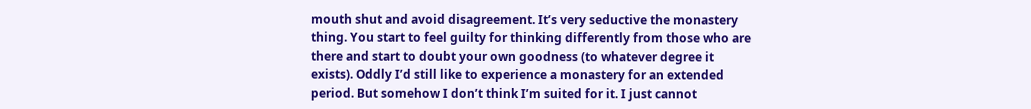mouth shut and avoid disagreement. It’s very seductive the monastery thing. You start to feel guilty for thinking differently from those who are there and start to doubt your own goodness (to whatever degree it exists). Oddly I’d still like to experience a monastery for an extended period. But somehow I don’t think I’m suited for it. I just cannot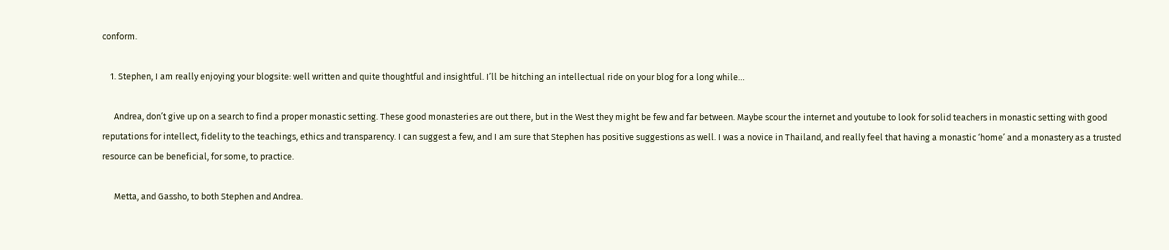conform.

    1. Stephen, I am really enjoying your blogsite: well written and quite thoughtful and insightful. I’ll be hitching an intellectual ride on your blog for a long while…

      Andrea, don’t give up on a search to find a proper monastic setting. These good monasteries are out there, but in the West they might be few and far between. Maybe scour the internet and youtube to look for solid teachers in monastic setting with good reputations for intellect, fidelity to the teachings, ethics and transparency. I can suggest a few, and I am sure that Stephen has positive suggestions as well. I was a novice in Thailand, and really feel that having a monastic ‘home’ and a monastery as a trusted resource can be beneficial, for some, to practice.

      Metta, and Gassho, to both Stephen and Andrea.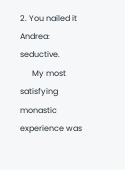2. You nailed it Andrea: seductive.
      My most satisfying monastic experience was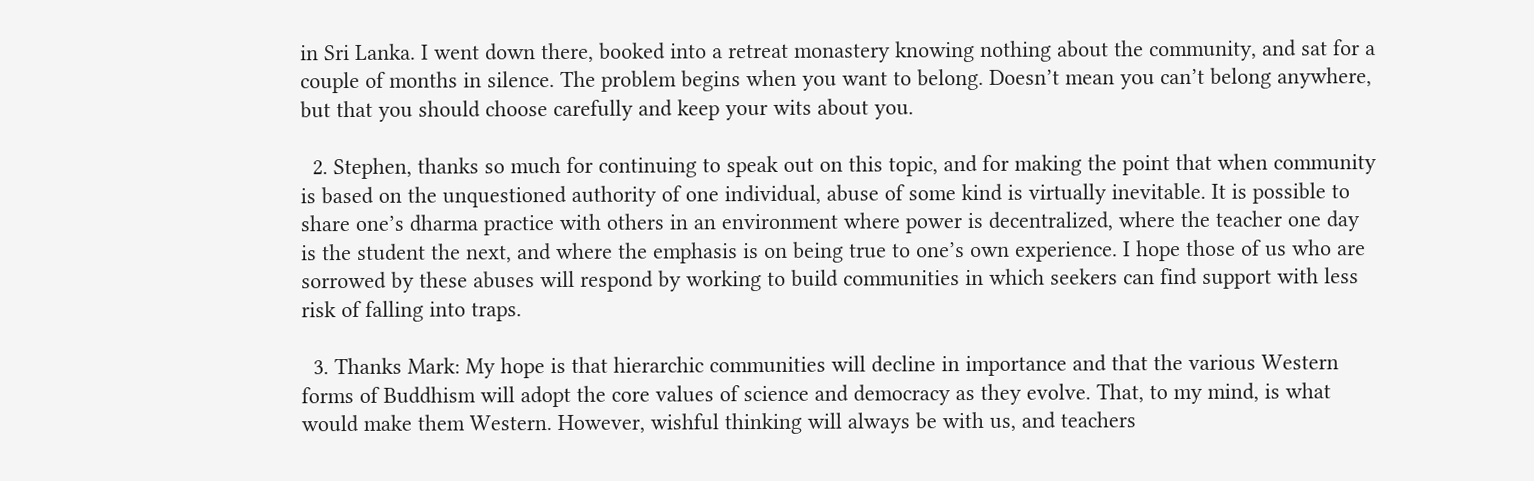in Sri Lanka. I went down there, booked into a retreat monastery knowing nothing about the community, and sat for a couple of months in silence. The problem begins when you want to belong. Doesn’t mean you can’t belong anywhere, but that you should choose carefully and keep your wits about you.

  2. Stephen, thanks so much for continuing to speak out on this topic, and for making the point that when community is based on the unquestioned authority of one individual, abuse of some kind is virtually inevitable. It is possible to share one’s dharma practice with others in an environment where power is decentralized, where the teacher one day is the student the next, and where the emphasis is on being true to one’s own experience. I hope those of us who are sorrowed by these abuses will respond by working to build communities in which seekers can find support with less risk of falling into traps.

  3. Thanks Mark: My hope is that hierarchic communities will decline in importance and that the various Western forms of Buddhism will adopt the core values of science and democracy as they evolve. That, to my mind, is what would make them Western. However, wishful thinking will always be with us, and teachers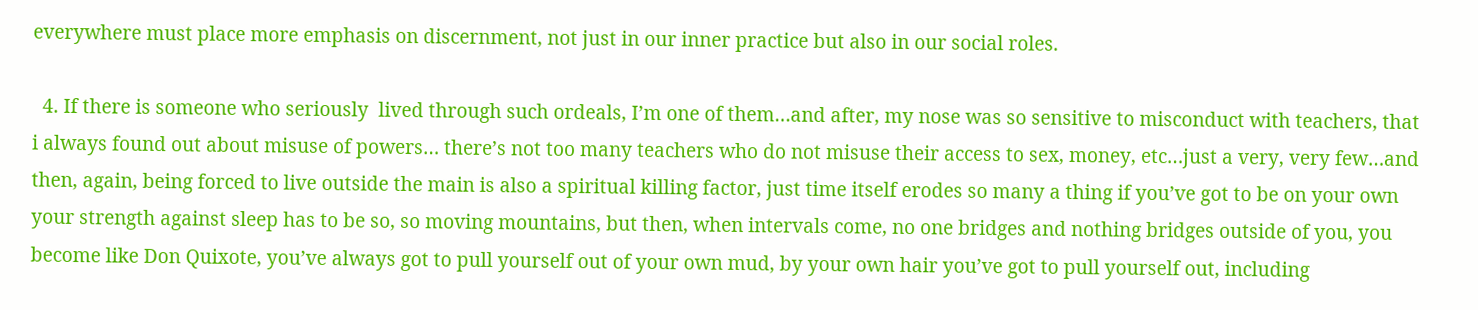everywhere must place more emphasis on discernment, not just in our inner practice but also in our social roles.

  4. If there is someone who seriously  lived through such ordeals, I’m one of them…and after, my nose was so sensitive to misconduct with teachers, that i always found out about misuse of powers… there’s not too many teachers who do not misuse their access to sex, money, etc…just a very, very few…and then, again, being forced to live outside the main is also a spiritual killing factor, just time itself erodes so many a thing if you’ve got to be on your own your strength against sleep has to be so, so moving mountains, but then, when intervals come, no one bridges and nothing bridges outside of you, you become like Don Quixote, you’ve always got to pull yourself out of your own mud, by your own hair you’ve got to pull yourself out, including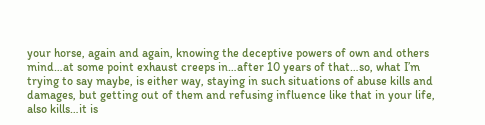your horse, again and again, knowing the deceptive powers of own and others mind…at some point exhaust creeps in…after 10 years of that…so, what I’m trying to say maybe, is either way, staying in such situations of abuse kills and damages, but getting out of them and refusing influence like that in your life, also kills…it is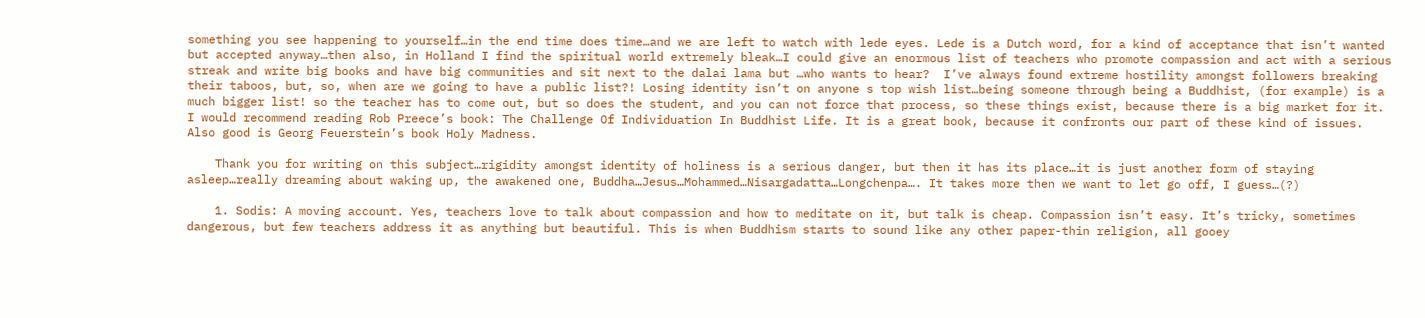something you see happening to yourself…in the end time does time…and we are left to watch with lede eyes. Lede is a Dutch word, for a kind of acceptance that isn’t wanted but accepted anyway…then also, in Holland I find the spiritual world extremely bleak…I could give an enormous list of teachers who promote compassion and act with a serious streak and write big books and have big communities and sit next to the dalai lama but …who wants to hear?  I’ve always found extreme hostility amongst followers breaking their taboos, but, so, when are we going to have a public list?! Losing identity isn’t on anyone s top wish list…being someone through being a Buddhist, (for example) is a much bigger list! so the teacher has to come out, but so does the student, and you can not force that process, so these things exist, because there is a big market for it. I would recommend reading Rob Preece’s book: The Challenge Of Individuation In Buddhist Life. It is a great book, because it confronts our part of these kind of issues. Also good is Georg Feuerstein’s book Holy Madness.

    Thank you for writing on this subject…rigidity amongst identity of holiness is a serious danger, but then it has its place…it is just another form of staying asleep…really dreaming about waking up, the awakened one, Buddha…Jesus…Mohammed…Nisargadatta…Longchenpa…. It takes more then we want to let go off, I guess…(?)

    1. Sodis: A moving account. Yes, teachers love to talk about compassion and how to meditate on it, but talk is cheap. Compassion isn’t easy. It’s tricky, sometimes dangerous, but few teachers address it as anything but beautiful. This is when Buddhism starts to sound like any other paper-thin religion, all gooey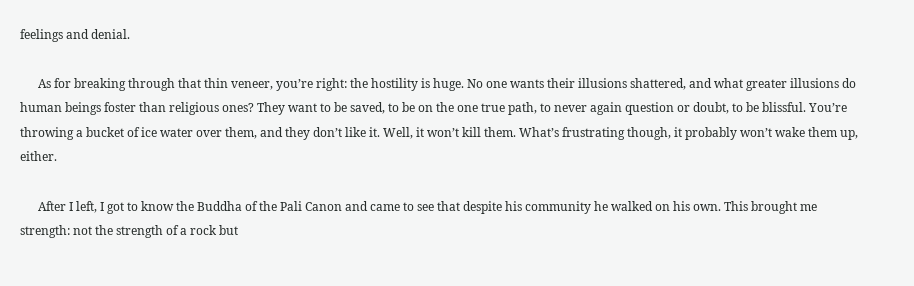feelings and denial.

      As for breaking through that thin veneer, you’re right: the hostility is huge. No one wants their illusions shattered, and what greater illusions do human beings foster than religious ones? They want to be saved, to be on the one true path, to never again question or doubt, to be blissful. You’re throwing a bucket of ice water over them, and they don’t like it. Well, it won’t kill them. What’s frustrating though, it probably won’t wake them up, either.

      After I left, I got to know the Buddha of the Pali Canon and came to see that despite his community he walked on his own. This brought me strength: not the strength of a rock but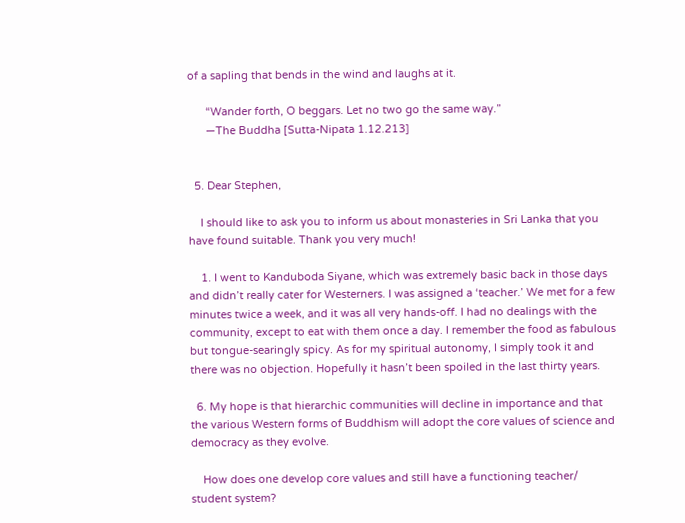of a sapling that bends in the wind and laughs at it.

      “Wander forth, O beggars. Let no two go the same way.”
      —The Buddha [Sutta-Nipata 1.12.213]


  5. Dear Stephen,

    I should like to ask you to inform us about monasteries in Sri Lanka that you have found suitable. Thank you very much!

    1. I went to Kanduboda Siyane, which was extremely basic back in those days and didn’t really cater for Westerners. I was assigned a ‘teacher.’ We met for a few minutes twice a week, and it was all very hands-off. I had no dealings with the community, except to eat with them once a day. I remember the food as fabulous but tongue-searingly spicy. As for my spiritual autonomy, I simply took it and there was no objection. Hopefully it hasn’t been spoiled in the last thirty years.

  6. My hope is that hierarchic communities will decline in importance and that the various Western forms of Buddhism will adopt the core values of science and democracy as they evolve.

    How does one develop core values and still have a functioning teacher/ student system?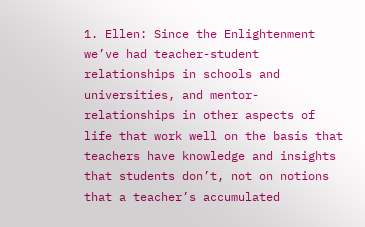1. Ellen: Since the Enlightenment we’ve had teacher-student relationships in schools and universities, and mentor-relationships in other aspects of life that work well on the basis that teachers have knowledge and insights that students don’t, not on notions that a teacher’s accumulated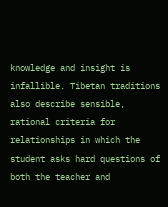knowledge and insight is infallible. Tibetan traditions also describe sensible, rational criteria for relationships in which the student asks hard questions of both the teacher and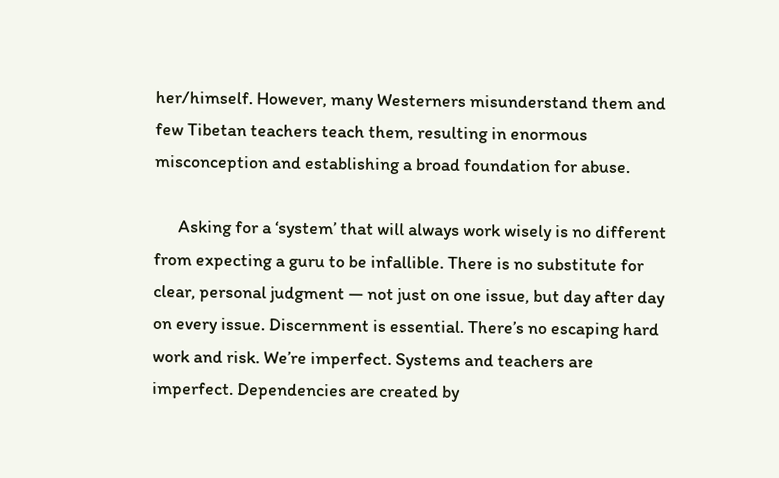her/himself. However, many Westerners misunderstand them and few Tibetan teachers teach them, resulting in enormous misconception and establishing a broad foundation for abuse.

      Asking for a ‘system’ that will always work wisely is no different from expecting a guru to be infallible. There is no substitute for clear, personal judgment — not just on one issue, but day after day on every issue. Discernment is essential. There’s no escaping hard work and risk. We’re imperfect. Systems and teachers are imperfect. Dependencies are created by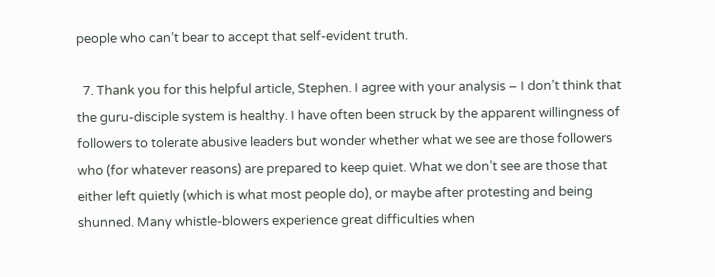people who can’t bear to accept that self-evident truth.

  7. Thank you for this helpful article, Stephen. I agree with your analysis – I don’t think that the guru-disciple system is healthy. I have often been struck by the apparent willingness of followers to tolerate abusive leaders but wonder whether what we see are those followers who (for whatever reasons) are prepared to keep quiet. What we don’t see are those that either left quietly (which is what most people do), or maybe after protesting and being shunned. Many whistle-blowers experience great difficulties when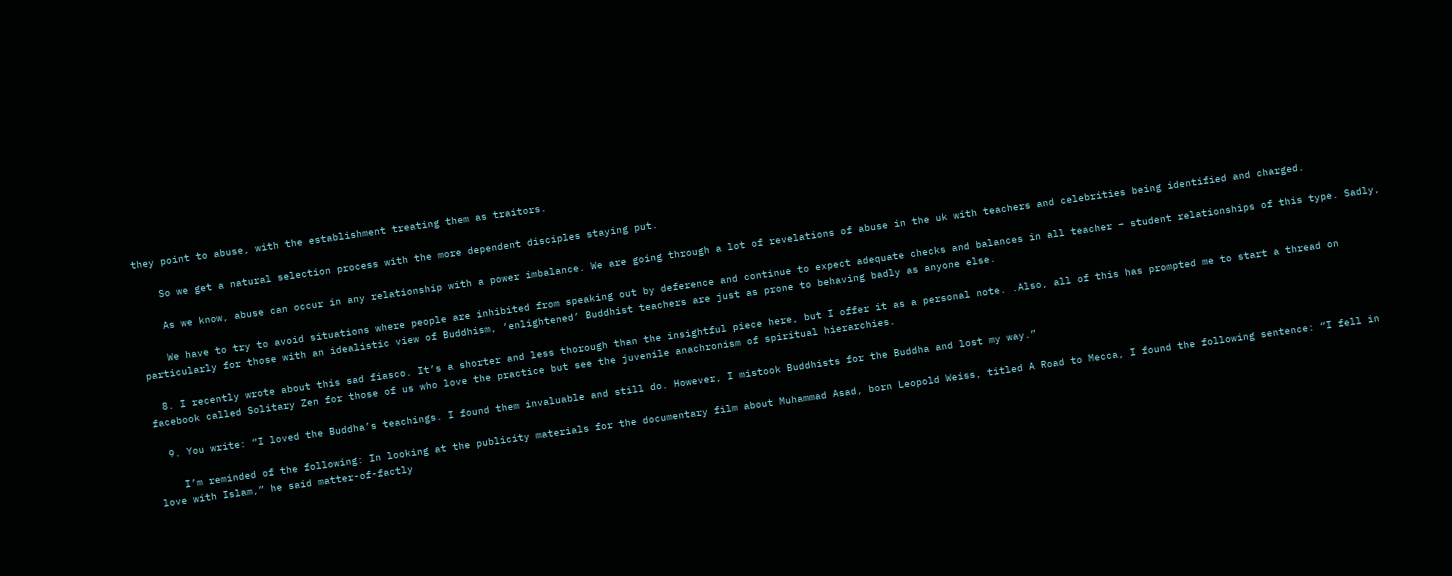they point to abuse, with the establishment treating them as traitors.

    So we get a natural selection process with the more dependent disciples staying put.

    As we know, abuse can occur in any relationship with a power imbalance. We are going through a lot of revelations of abuse in the uk with teachers and celebrities being identified and charged.

    We have to try to avoid situations where people are inhibited from speaking out by deference and continue to expect adequate checks and balances in all teacher – student relationships of this type. Sadly, particularly for those with an idealistic view of Buddhism, ‘enlightened’ Buddhist teachers are just as prone to behaving badly as anyone else.

  8. I recently wrote about this sad fiasco. It’s a shorter and less thorough than the insightful piece here, but I offer it as a personal note. .Also, all of this has prompted me to start a thread on facebook called Solitary Zen for those of us who love the practice but see the juvenile anachronism of spiritual hierarchies.

  9. You write: “I loved the Buddha’s teachings. I found them invaluable and still do. However, I mistook Buddhists for the Buddha and lost my way.”

    I’m reminded of the following: In looking at the publicity materials for the documentary film about Muhammad Asad, born Leopold Weiss, titled A Road to Mecca, I found the following sentence: “I fell in love with Islam,” he said matter-of-factly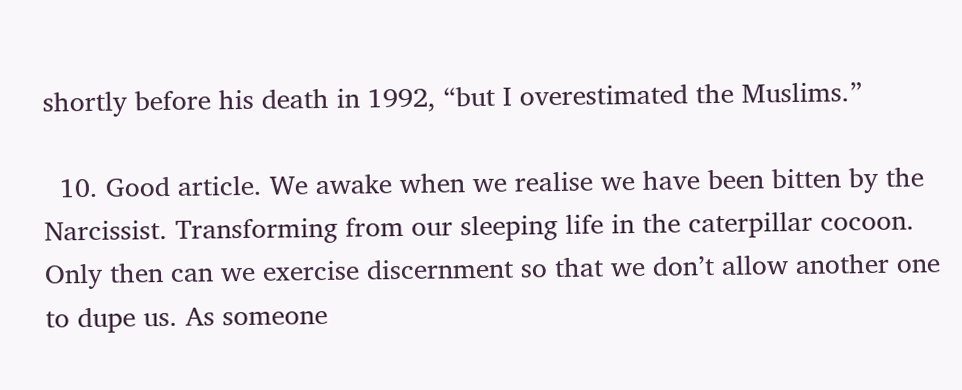shortly before his death in 1992, “but I overestimated the Muslims.”

  10. Good article. We awake when we realise we have been bitten by the Narcissist. Transforming from our sleeping life in the caterpillar cocoon. Only then can we exercise discernment so that we don’t allow another one to dupe us. As someone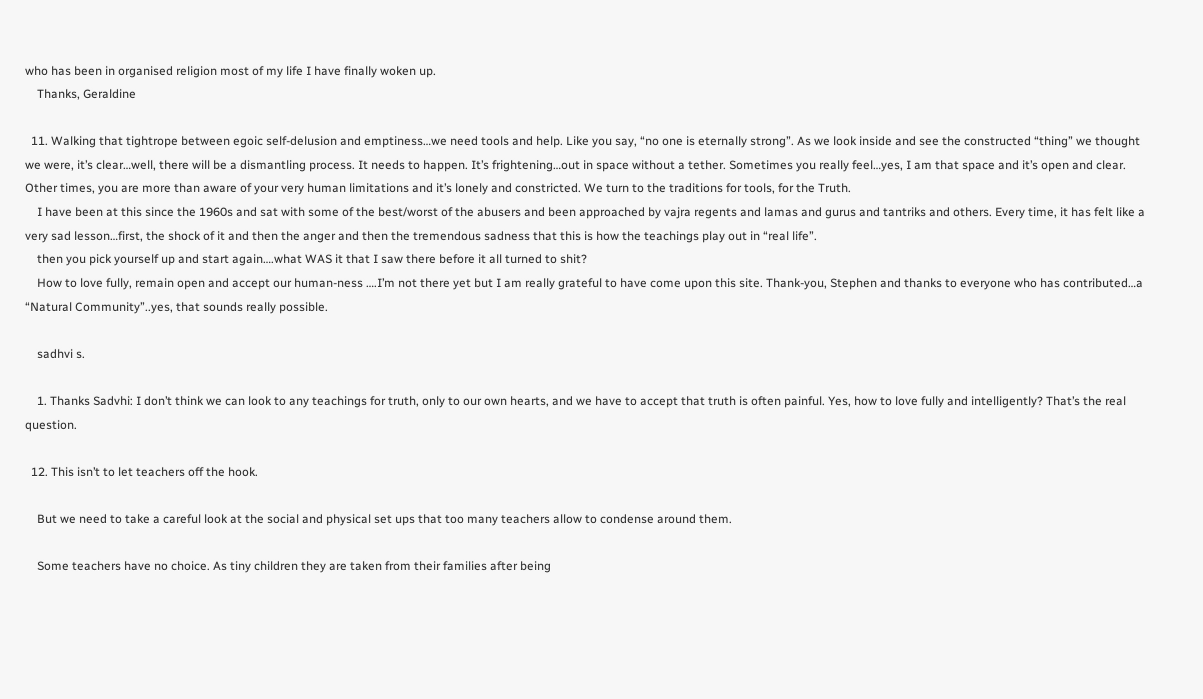who has been in organised religion most of my life I have finally woken up.
    Thanks, Geraldine

  11. Walking that tightrope between egoic self-delusion and emptiness…we need tools and help. Like you say, “no one is eternally strong”. As we look inside and see the constructed “thing” we thought we were, it’s clear…well, there will be a dismantling process. It needs to happen. It’s frightening…out in space without a tether. Sometimes you really feel…yes, I am that space and it’s open and clear. Other times, you are more than aware of your very human limitations and it’s lonely and constricted. We turn to the traditions for tools, for the Truth.
    I have been at this since the 1960s and sat with some of the best/worst of the abusers and been approached by vajra regents and lamas and gurus and tantriks and others. Every time, it has felt like a very sad lesson…first, the shock of it and then the anger and then the tremendous sadness that this is how the teachings play out in “real life”.
    then you pick yourself up and start again….what WAS it that I saw there before it all turned to shit?
    How to love fully, remain open and accept our human-ness ….I’m not there yet but I am really grateful to have come upon this site. Thank-you, Stephen and thanks to everyone who has contributed…a “Natural Community”..yes, that sounds really possible.

    sadhvi s.

    1. Thanks Sadvhi: I don’t think we can look to any teachings for truth, only to our own hearts, and we have to accept that truth is often painful. Yes, how to love fully and intelligently? That’s the real question.

  12. This isn’t to let teachers off the hook.

    But we need to take a careful look at the social and physical set ups that too many teachers allow to condense around them.

    Some teachers have no choice. As tiny children they are taken from their families after being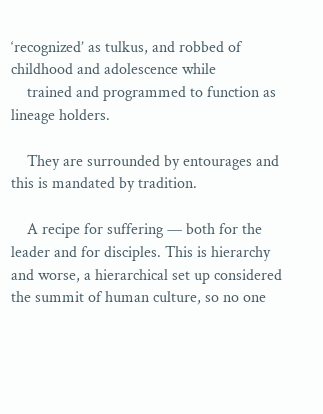‘recognized’ as tulkus, and robbed of childhood and adolescence while
    trained and programmed to function as lineage holders.

    They are surrounded by entourages and this is mandated by tradition.

    A recipe for suffering — both for the leader and for disciples. This is hierarchy and worse, a hierarchical set up considered the summit of human culture, so no one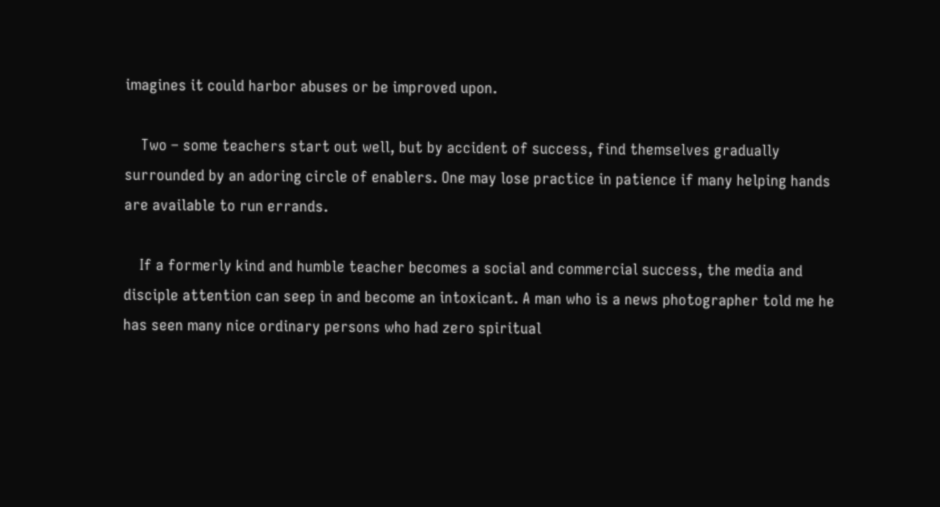imagines it could harbor abuses or be improved upon.

    Two – some teachers start out well, but by accident of success, find themselves gradually surrounded by an adoring circle of enablers. One may lose practice in patience if many helping hands are available to run errands.

    If a formerly kind and humble teacher becomes a social and commercial success, the media and disciple attention can seep in and become an intoxicant. A man who is a news photographer told me he has seen many nice ordinary persons who had zero spiritual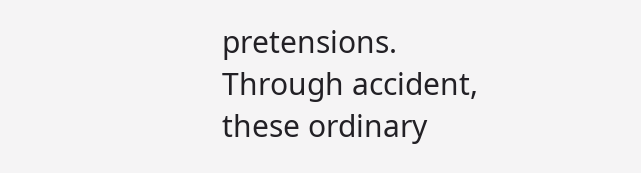pretensions. Through accident, these ordinary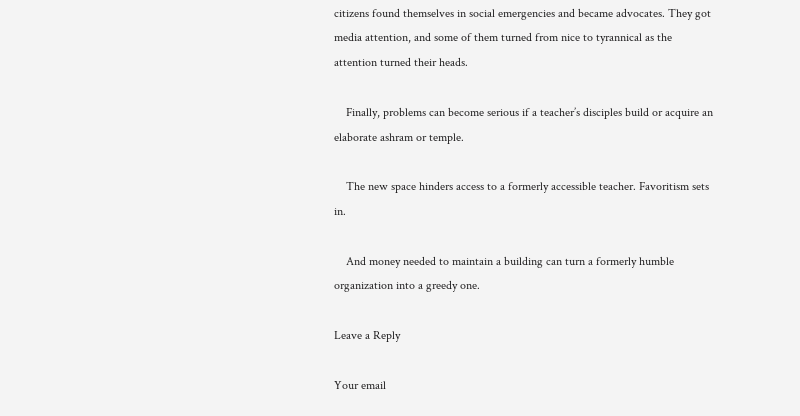citizens found themselves in social emergencies and became advocates. They got media attention, and some of them turned from nice to tyrannical as the attention turned their heads.

    Finally, problems can become serious if a teacher’s disciples build or acquire an elaborate ashram or temple.

    The new space hinders access to a formerly accessible teacher. Favoritism sets in.

    And money needed to maintain a building can turn a formerly humble organization into a greedy one.

Leave a Reply

Your email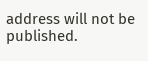address will not be published.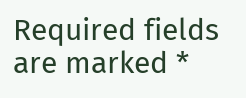Required fields are marked *